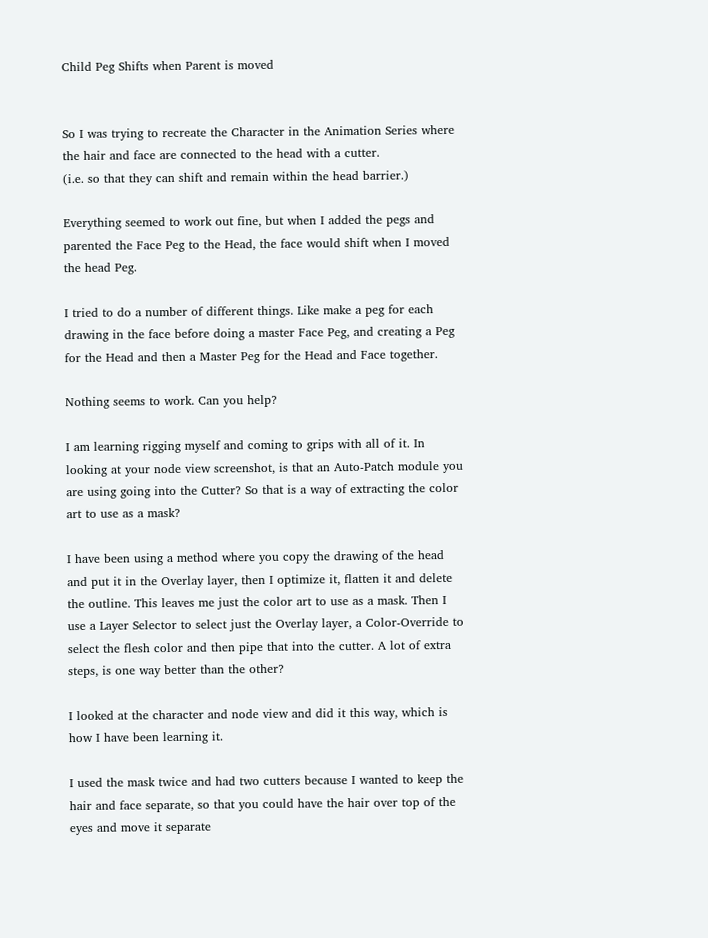Child Peg Shifts when Parent is moved


So I was trying to recreate the Character in the Animation Series where the hair and face are connected to the head with a cutter.
(i.e. so that they can shift and remain within the head barrier.)

Everything seemed to work out fine, but when I added the pegs and parented the Face Peg to the Head, the face would shift when I moved the head Peg.

I tried to do a number of different things. Like make a peg for each drawing in the face before doing a master Face Peg, and creating a Peg for the Head and then a Master Peg for the Head and Face together.

Nothing seems to work. Can you help?

I am learning rigging myself and coming to grips with all of it. In looking at your node view screenshot, is that an Auto-Patch module you are using going into the Cutter? So that is a way of extracting the color art to use as a mask?

I have been using a method where you copy the drawing of the head and put it in the Overlay layer, then I optimize it, flatten it and delete the outline. This leaves me just the color art to use as a mask. Then I use a Layer Selector to select just the Overlay layer, a Color-Override to select the flesh color and then pipe that into the cutter. A lot of extra steps, is one way better than the other?

I looked at the character and node view and did it this way, which is how I have been learning it.

I used the mask twice and had two cutters because I wanted to keep the hair and face separate, so that you could have the hair over top of the eyes and move it separate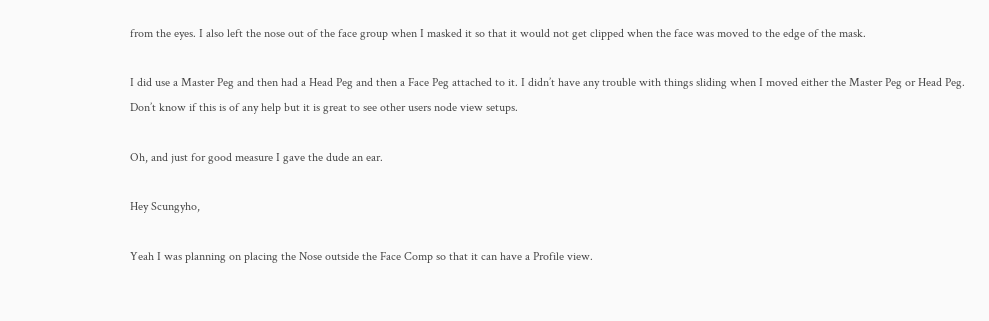from the eyes. I also left the nose out of the face group when I masked it so that it would not get clipped when the face was moved to the edge of the mask.

I did use a Master Peg and then had a Head Peg and then a Face Peg attached to it. I didn’t have any trouble with things sliding when I moved either the Master Peg or Head Peg. Don’t know if this is of any help but it is great to see other users node view setups.

Oh, and just for good measure I gave the dude an ear.

Hey Scungyho,

Yeah I was planning on placing the Nose outside the Face Comp so that it can have a Profile view.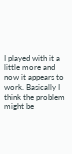I played with it a little more and now it appears to work. Basically I think the problem might be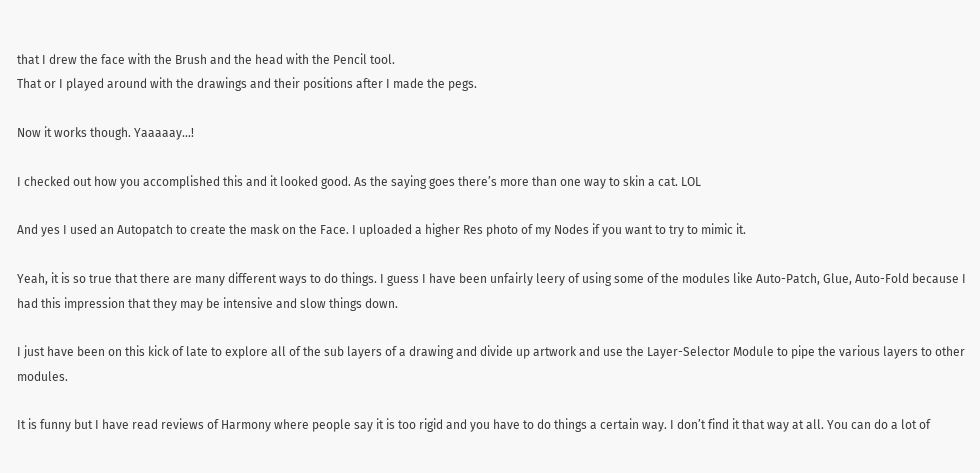that I drew the face with the Brush and the head with the Pencil tool.
That or I played around with the drawings and their positions after I made the pegs.

Now it works though. Yaaaaay…!

I checked out how you accomplished this and it looked good. As the saying goes there’s more than one way to skin a cat. LOL

And yes I used an Autopatch to create the mask on the Face. I uploaded a higher Res photo of my Nodes if you want to try to mimic it.

Yeah, it is so true that there are many different ways to do things. I guess I have been unfairly leery of using some of the modules like Auto-Patch, Glue, Auto-Fold because I had this impression that they may be intensive and slow things down.

I just have been on this kick of late to explore all of the sub layers of a drawing and divide up artwork and use the Layer-Selector Module to pipe the various layers to other modules.

It is funny but I have read reviews of Harmony where people say it is too rigid and you have to do things a certain way. I don’t find it that way at all. You can do a lot of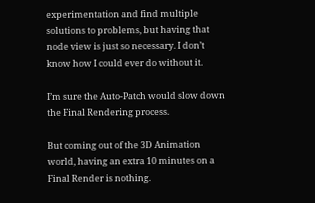experimentation and find multiple solutions to problems, but having that node view is just so necessary. I don’t know how I could ever do without it.

I’m sure the Auto-Patch would slow down the Final Rendering process.

But coming out of the 3D Animation world, having an extra 10 minutes on a Final Render is nothing.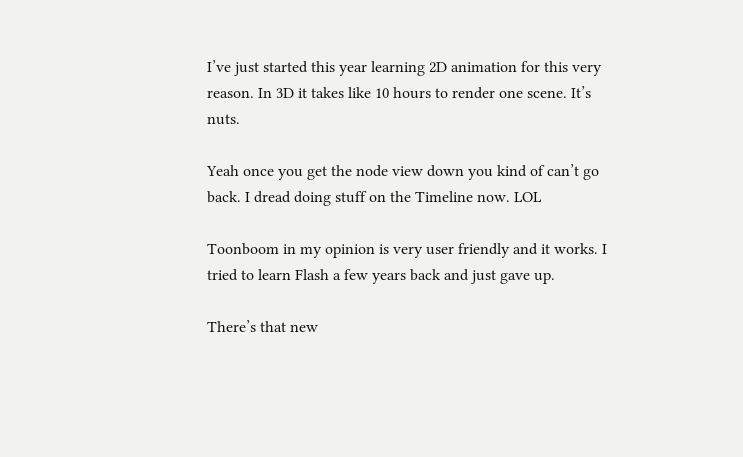I’ve just started this year learning 2D animation for this very reason. In 3D it takes like 10 hours to render one scene. It’s nuts.

Yeah once you get the node view down you kind of can’t go back. I dread doing stuff on the Timeline now. LOL

Toonboom in my opinion is very user friendly and it works. I tried to learn Flash a few years back and just gave up.

There’s that new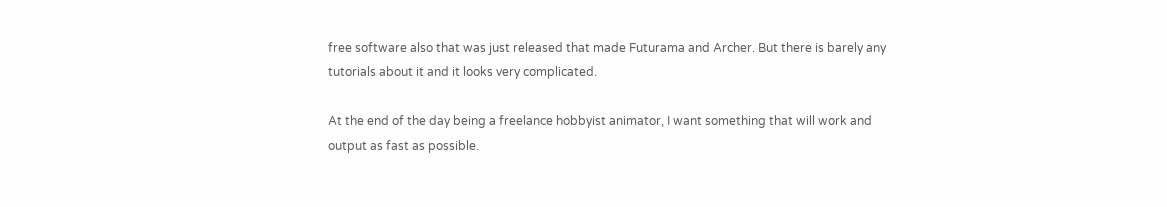free software also that was just released that made Futurama and Archer. But there is barely any tutorials about it and it looks very complicated.

At the end of the day being a freelance hobbyist animator, I want something that will work and output as fast as possible.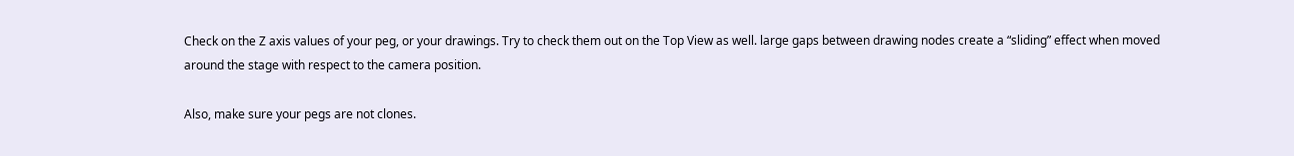Check on the Z axis values of your peg, or your drawings. Try to check them out on the Top View as well. large gaps between drawing nodes create a “sliding” effect when moved around the stage with respect to the camera position.

Also, make sure your pegs are not clones.